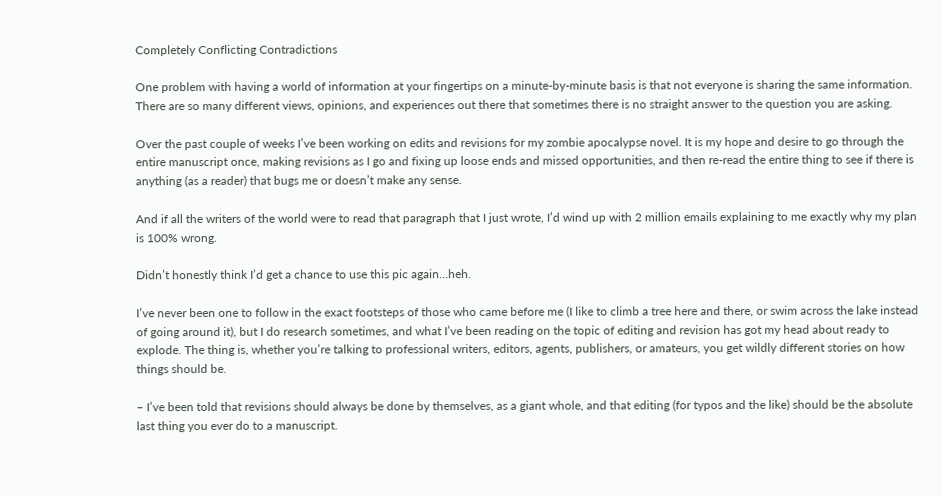Completely Conflicting Contradictions

One problem with having a world of information at your fingertips on a minute-by-minute basis is that not everyone is sharing the same information. There are so many different views, opinions, and experiences out there that sometimes there is no straight answer to the question you are asking.

Over the past couple of weeks I’ve been working on edits and revisions for my zombie apocalypse novel. It is my hope and desire to go through the entire manuscript once, making revisions as I go and fixing up loose ends and missed opportunities, and then re-read the entire thing to see if there is anything (as a reader) that bugs me or doesn’t make any sense.

And if all the writers of the world were to read that paragraph that I just wrote, I’d wind up with 2 million emails explaining to me exactly why my plan is 100% wrong.

Didn’t honestly think I’d get a chance to use this pic again…heh.

I’ve never been one to follow in the exact footsteps of those who came before me (I like to climb a tree here and there, or swim across the lake instead of going around it), but I do research sometimes, and what I’ve been reading on the topic of editing and revision has got my head about ready to explode. The thing is, whether you’re talking to professional writers, editors, agents, publishers, or amateurs, you get wildly different stories on how things should be.

– I’ve been told that revisions should always be done by themselves, as a giant whole, and that editing (for typos and the like) should be the absolute last thing you ever do to a manuscript.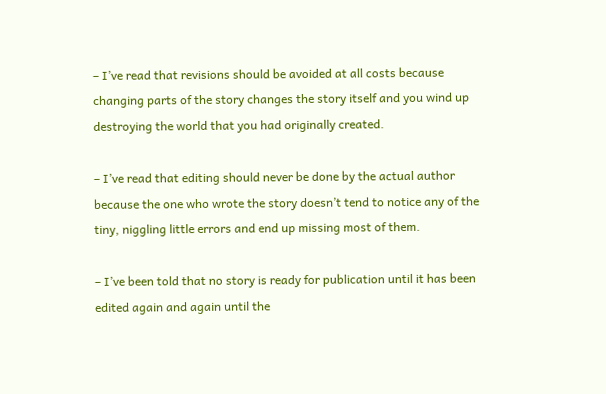– I’ve read that revisions should be avoided at all costs because changing parts of the story changes the story itself and you wind up destroying the world that you had originally created.

– I’ve read that editing should never be done by the actual author because the one who wrote the story doesn’t tend to notice any of the tiny, niggling little errors and end up missing most of them.

– I’ve been told that no story is ready for publication until it has been edited again and again until the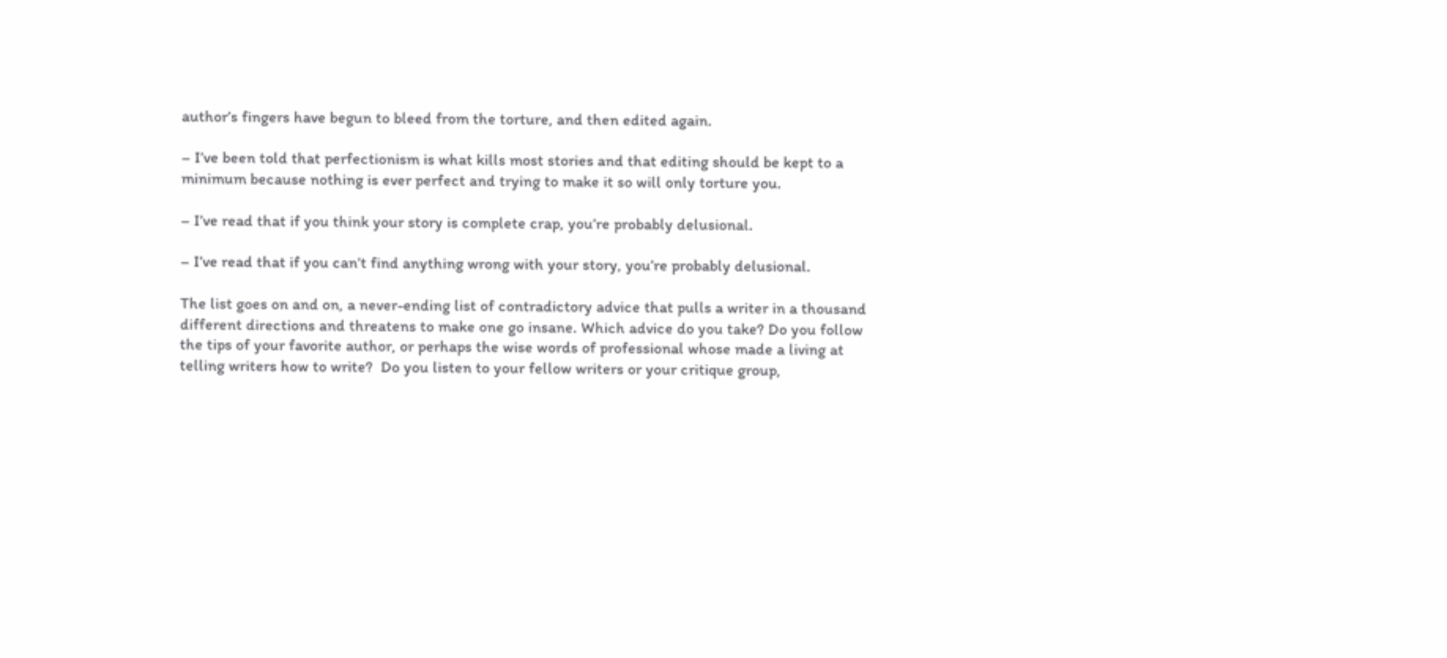author’s fingers have begun to bleed from the torture, and then edited again.

– I’ve been told that perfectionism is what kills most stories and that editing should be kept to a minimum because nothing is ever perfect and trying to make it so will only torture you.

– I’ve read that if you think your story is complete crap, you’re probably delusional.

– I’ve read that if you can’t find anything wrong with your story, you’re probably delusional.

The list goes on and on, a never-ending list of contradictory advice that pulls a writer in a thousand different directions and threatens to make one go insane. Which advice do you take? Do you follow the tips of your favorite author, or perhaps the wise words of professional whose made a living at telling writers how to write?  Do you listen to your fellow writers or your critique group,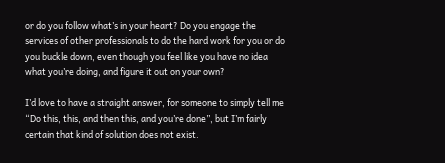or do you follow what’s in your heart? Do you engage the services of other professionals to do the hard work for you or do you buckle down, even though you feel like you have no idea what you’re doing, and figure it out on your own?

I’d love to have a straight answer, for someone to simply tell me “Do this, this, and then this, and you’re done”, but I’m fairly certain that kind of solution does not exist.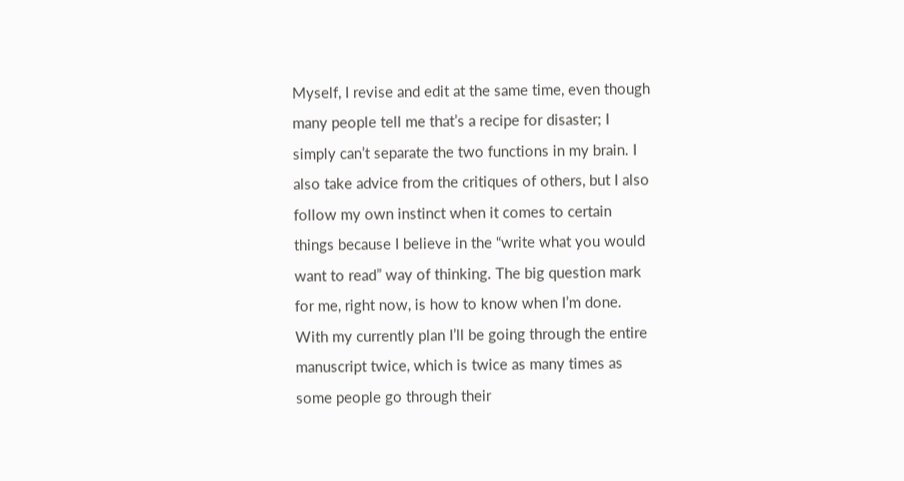Myself, I revise and edit at the same time, even though many people tell me that’s a recipe for disaster; I simply can’t separate the two functions in my brain. I also take advice from the critiques of others, but I also follow my own instinct when it comes to certain things because I believe in the “write what you would want to read” way of thinking. The big question mark for me, right now, is how to know when I’m done. With my currently plan I’ll be going through the entire manuscript twice, which is twice as many times as some people go through their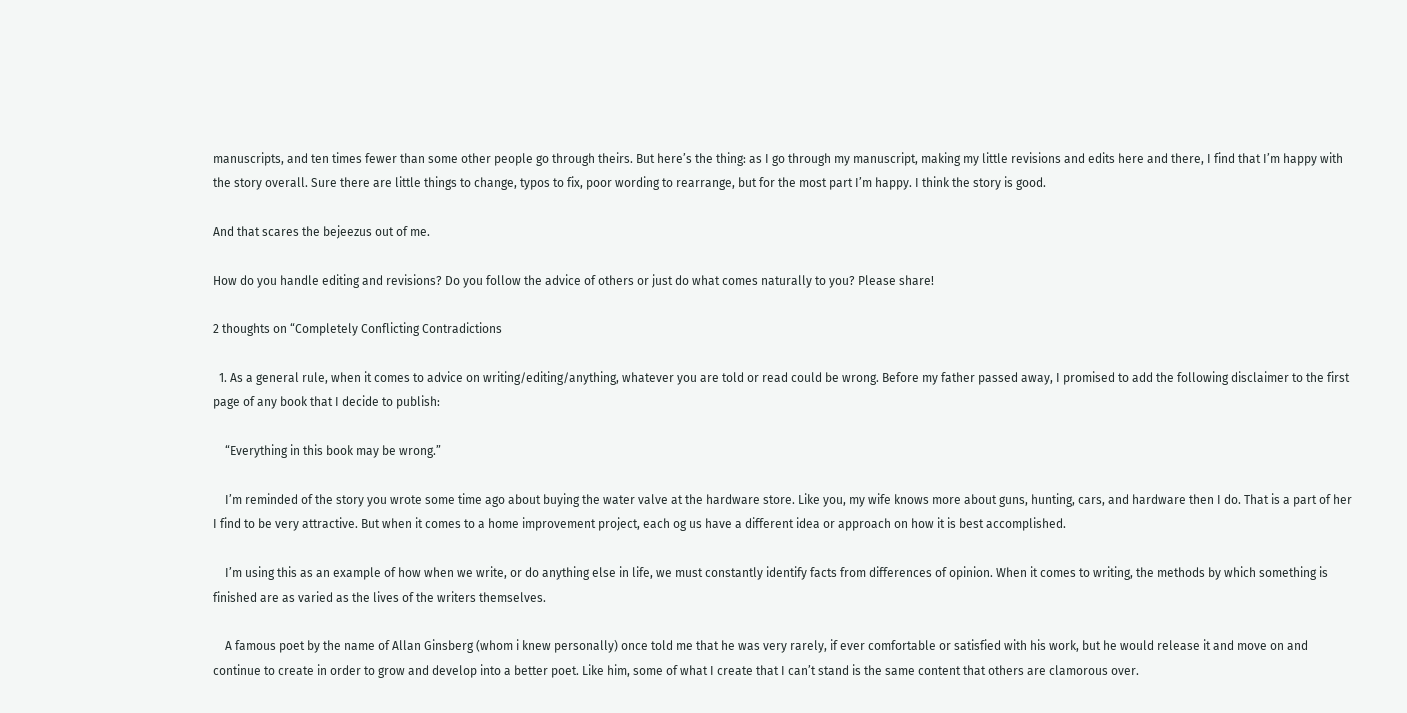manuscripts, and ten times fewer than some other people go through theirs. But here’s the thing: as I go through my manuscript, making my little revisions and edits here and there, I find that I’m happy with the story overall. Sure there are little things to change, typos to fix, poor wording to rearrange, but for the most part I’m happy. I think the story is good.

And that scares the bejeezus out of me.

How do you handle editing and revisions? Do you follow the advice of others or just do what comes naturally to you? Please share!

2 thoughts on “Completely Conflicting Contradictions

  1. As a general rule, when it comes to advice on writing/editing/anything, whatever you are told or read could be wrong. Before my father passed away, I promised to add the following disclaimer to the first page of any book that I decide to publish:

    “Everything in this book may be wrong.”

    I’m reminded of the story you wrote some time ago about buying the water valve at the hardware store. Like you, my wife knows more about guns, hunting, cars, and hardware then I do. That is a part of her I find to be very attractive. But when it comes to a home improvement project, each og us have a different idea or approach on how it is best accomplished.

    I’m using this as an example of how when we write, or do anything else in life, we must constantly identify facts from differences of opinion. When it comes to writing, the methods by which something is finished are as varied as the lives of the writers themselves.

    A famous poet by the name of Allan Ginsberg (whom i knew personally) once told me that he was very rarely, if ever comfortable or satisfied with his work, but he would release it and move on and continue to create in order to grow and develop into a better poet. Like him, some of what I create that I can’t stand is the same content that others are clamorous over.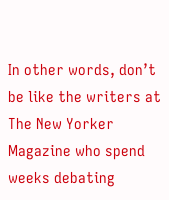In other words, don’t be like the writers at The New Yorker Magazine who spend weeks debating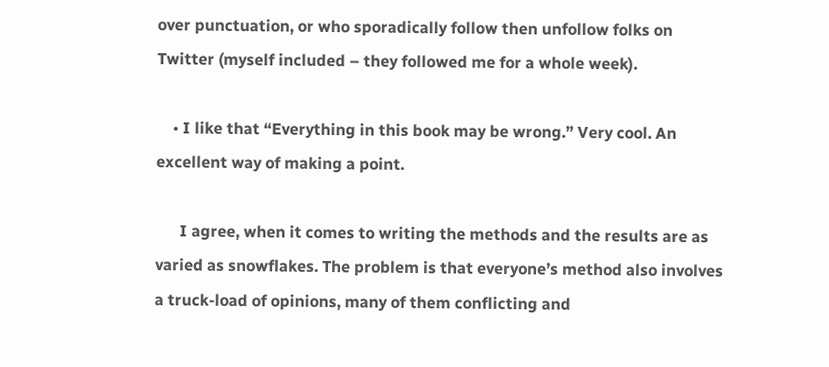over punctuation, or who sporadically follow then unfollow folks on Twitter (myself included – they followed me for a whole week).

    • I like that “Everything in this book may be wrong.” Very cool. An excellent way of making a point.

      I agree, when it comes to writing the methods and the results are as varied as snowflakes. The problem is that everyone’s method also involves a truck-load of opinions, many of them conflicting and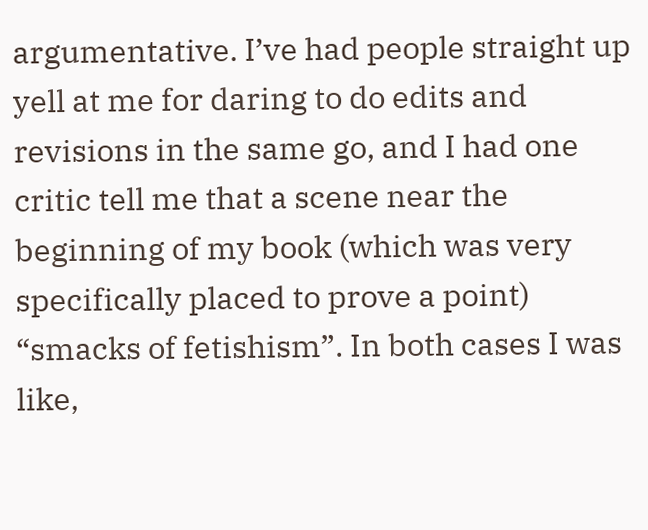argumentative. I’ve had people straight up yell at me for daring to do edits and revisions in the same go, and I had one critic tell me that a scene near the beginning of my book (which was very specifically placed to prove a point) “smacks of fetishism”. In both cases I was like,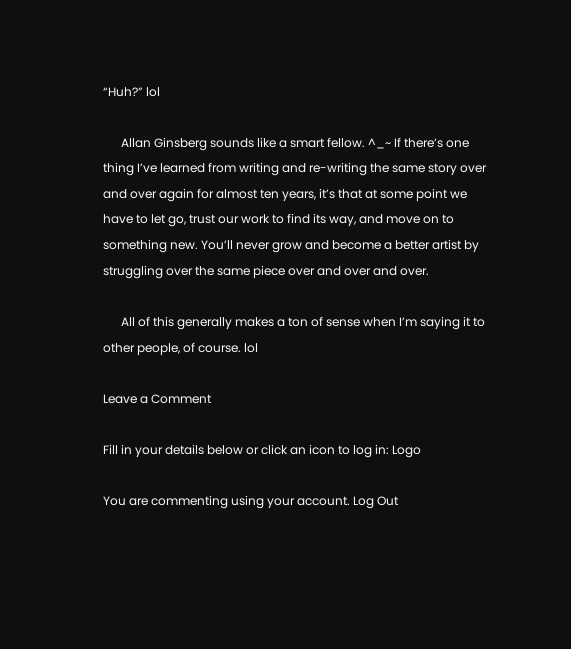“Huh?” lol

      Allan Ginsberg sounds like a smart fellow. ^_~ If there’s one thing I’ve learned from writing and re-writing the same story over and over again for almost ten years, it’s that at some point we have to let go, trust our work to find its way, and move on to something new. You’ll never grow and become a better artist by struggling over the same piece over and over and over.

      All of this generally makes a ton of sense when I’m saying it to other people, of course. lol

Leave a Comment

Fill in your details below or click an icon to log in: Logo

You are commenting using your account. Log Out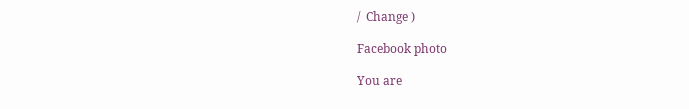/  Change )

Facebook photo

You are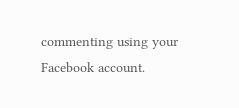commenting using your Facebook account.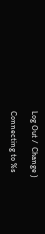Log Out /  Change )

Connecting to %s